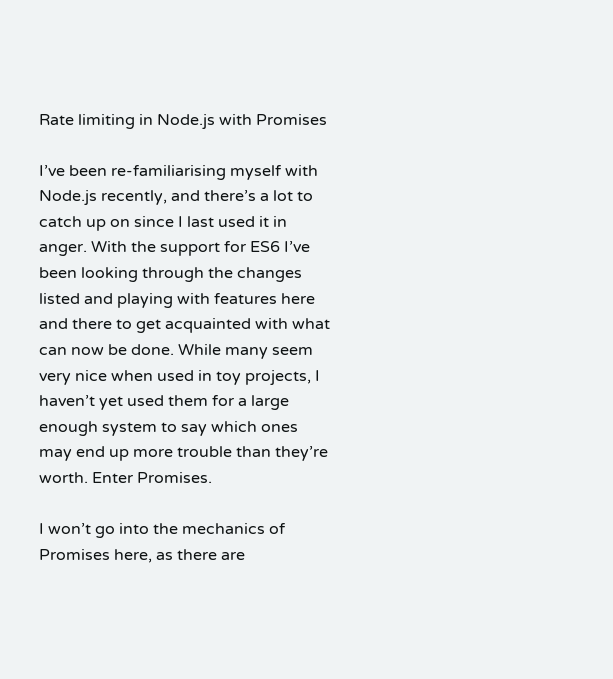Rate limiting in Node.js with Promises

I’ve been re-familiarising myself with Node.js recently, and there’s a lot to catch up on since I last used it in anger. With the support for ES6 I’ve been looking through the changes listed and playing with features here and there to get acquainted with what can now be done. While many seem very nice when used in toy projects, I haven’t yet used them for a large enough system to say which ones may end up more trouble than they’re worth. Enter Promises.

I won’t go into the mechanics of Promises here, as there are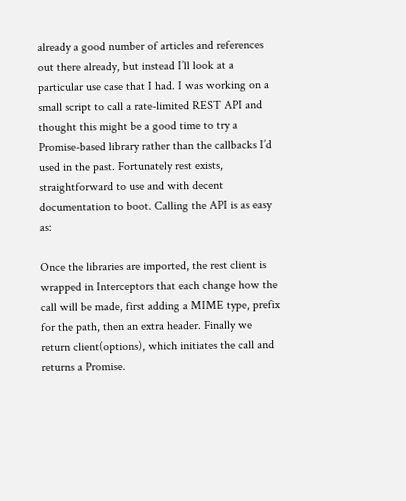already a good number of articles and references out there already, but instead I’ll look at a particular use case that I had. I was working on a small script to call a rate-limited REST API and thought this might be a good time to try a Promise-based library rather than the callbacks I’d used in the past. Fortunately rest exists, straightforward to use and with decent documentation to boot. Calling the API is as easy as:

Once the libraries are imported, the rest client is wrapped in Interceptors that each change how the call will be made, first adding a MIME type, prefix for the path, then an extra header. Finally we return client(options), which initiates the call and returns a Promise.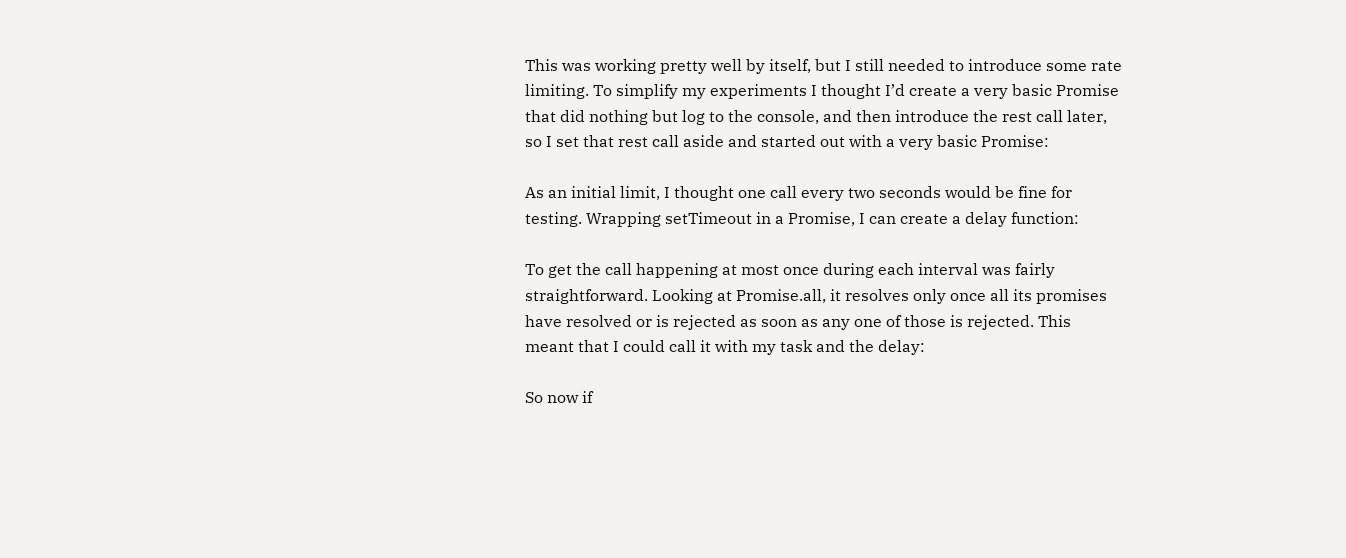This was working pretty well by itself, but I still needed to introduce some rate limiting. To simplify my experiments I thought I’d create a very basic Promise that did nothing but log to the console, and then introduce the rest call later, so I set that rest call aside and started out with a very basic Promise:

As an initial limit, I thought one call every two seconds would be fine for testing. Wrapping setTimeout in a Promise, I can create a delay function:

To get the call happening at most once during each interval was fairly straightforward. Looking at Promise.all, it resolves only once all its promises have resolved or is rejected as soon as any one of those is rejected. This meant that I could call it with my task and the delay:

So now if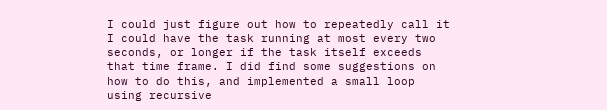I could just figure out how to repeatedly call it I could have the task running at most every two seconds, or longer if the task itself exceeds that time frame. I did find some suggestions on how to do this, and implemented a small loop using recursive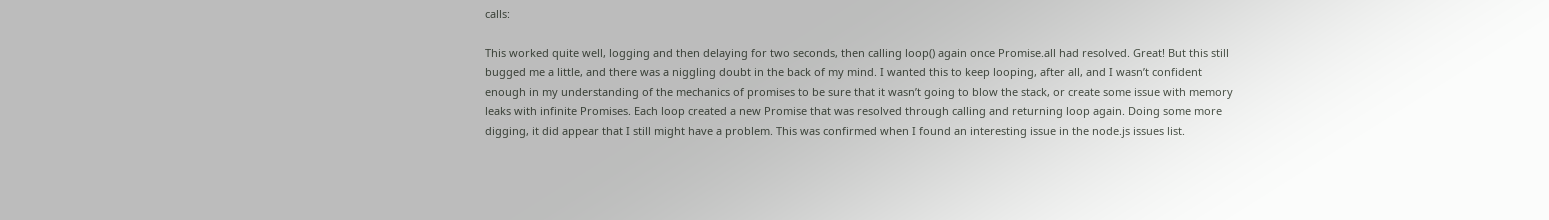calls:

This worked quite well, logging and then delaying for two seconds, then calling loop() again once Promise.all had resolved. Great! But this still bugged me a little, and there was a niggling doubt in the back of my mind. I wanted this to keep looping, after all, and I wasn’t confident enough in my understanding of the mechanics of promises to be sure that it wasn’t going to blow the stack, or create some issue with memory leaks with infinite Promises. Each loop created a new Promise that was resolved through calling and returning loop again. Doing some more digging, it did appear that I still might have a problem. This was confirmed when I found an interesting issue in the node.js issues list.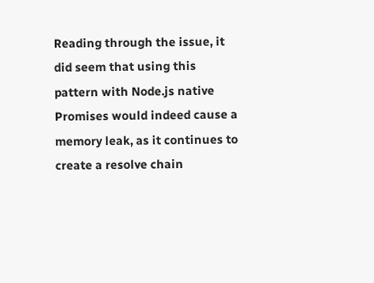Reading through the issue, it did seem that using this pattern with Node.js native Promises would indeed cause a memory leak, as it continues to create a resolve chain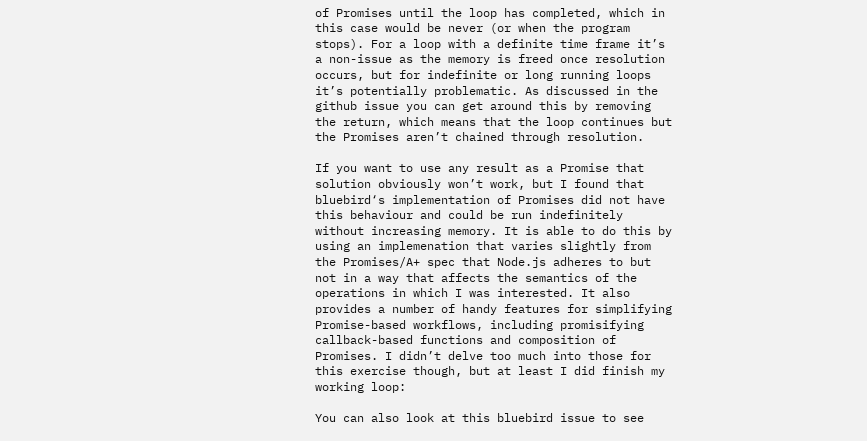of Promises until the loop has completed, which in this case would be never (or when the program stops). For a loop with a definite time frame it’s a non-issue as the memory is freed once resolution occurs, but for indefinite or long running loops it’s potentially problematic. As discussed in the github issue you can get around this by removing the return, which means that the loop continues but the Promises aren’t chained through resolution.

If you want to use any result as a Promise that solution obviously won’t work, but I found that bluebird‘s implementation of Promises did not have this behaviour and could be run indefinitely without increasing memory. It is able to do this by using an implemenation that varies slightly from the Promises/A+ spec that Node.js adheres to but not in a way that affects the semantics of the operations in which I was interested. It also provides a number of handy features for simplifying Promise-based workflows, including promisifying callback-based functions and composition of Promises. I didn’t delve too much into those for this exercise though, but at least I did finish my working loop:

You can also look at this bluebird issue to see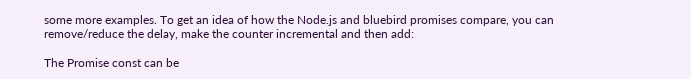some more examples. To get an idea of how the Node.js and bluebird promises compare, you can remove/reduce the delay, make the counter incremental and then add:

The Promise const can be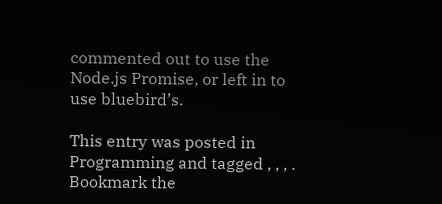commented out to use the Node.js Promise, or left in to use bluebird’s.

This entry was posted in Programming and tagged , , , . Bookmark the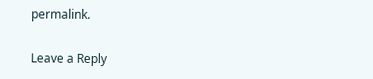permalink.

Leave a Reply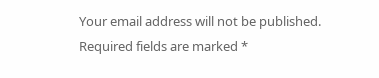Your email address will not be published. Required fields are marked *